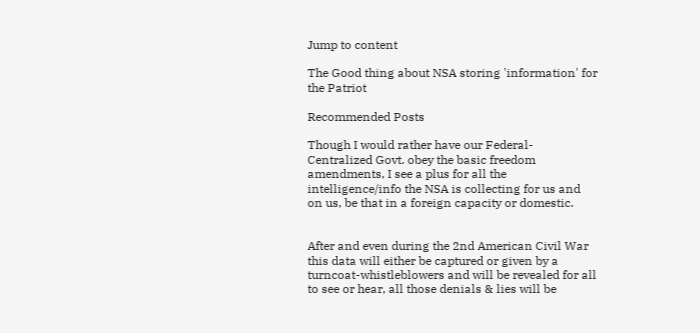Jump to content

The Good thing about NSA storing 'information' for the Patriot

Recommended Posts

Though I would rather have our Federal-Centralized Govt. obey the basic freedom amendments, I see a plus for all the intelligence/info the NSA is collecting for us and on us, be that in a foreign capacity or domestic.


After and even during the 2nd American Civil War this data will either be captured or given by a turncoat-whistleblowers and will be revealed for all to see or hear, all those denials & lies will be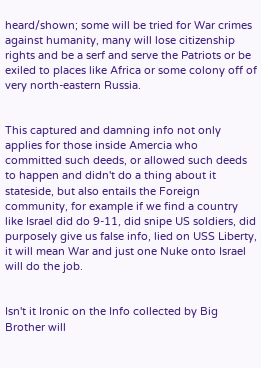heard/shown; some will be tried for War crimes against humanity, many will lose citizenship rights and be a serf and serve the Patriots or be exiled to places like Africa or some colony off of very north-eastern Russia.


This captured and damning info not only applies for those inside Amercia who committed such deeds, or allowed such deeds to happen and didn't do a thing about it stateside, but also entails the Foreign community, for example if we find a country like Israel did do 9-11, did snipe US soldiers, did purposely give us false info, lied on USS Liberty, it will mean War and just one Nuke onto Israel will do the job.


Isn't it Ironic on the Info collected by Big Brother will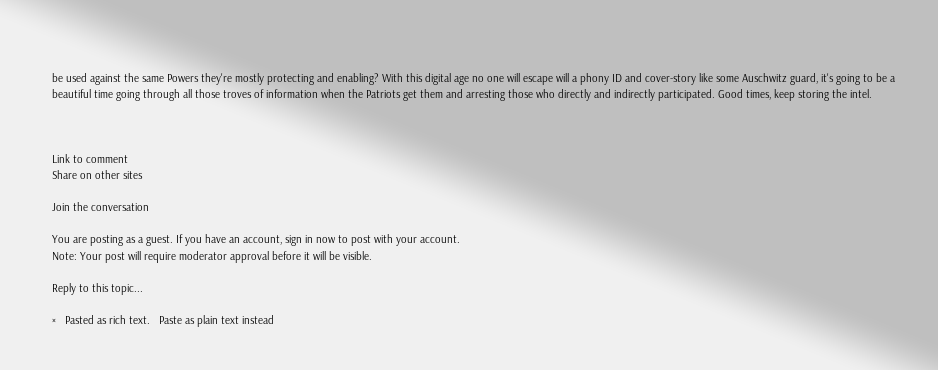be used against the same Powers they're mostly protecting and enabling? With this digital age no one will escape will a phony ID and cover-story like some Auschwitz guard, it's going to be a beautiful time going through all those troves of information when the Patriots get them and arresting those who directly and indirectly participated. Good times, keep storing the intel.



Link to comment
Share on other sites

Join the conversation

You are posting as a guest. If you have an account, sign in now to post with your account.
Note: Your post will require moderator approval before it will be visible.

Reply to this topic...

×   Pasted as rich text.   Paste as plain text instead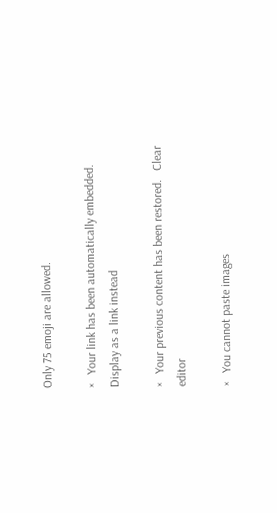Only 75 emoji are allowed.

×   Your link has been automatically embedded.   Display as a link instead

×   Your previous content has been restored.   Clear editor

×   You cannot paste images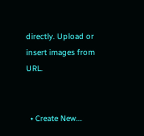directly. Upload or insert images from URL.


  • Create New...